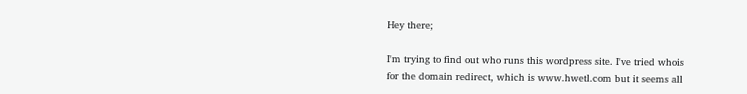Hey there;

I'm trying to find out who runs this wordpress site. I've tried whois for the domain redirect, which is www.hwetl.com but it seems all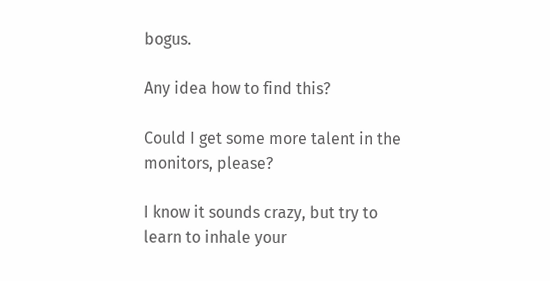bogus.

Any idea how to find this?

Could I get some more talent in the monitors, please?

I know it sounds crazy, but try to learn to inhale your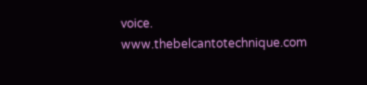voice. www.thebelcantotechnique.com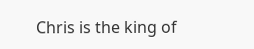Chris is the king of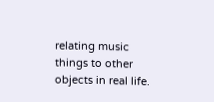relating music things to other objects in real life.